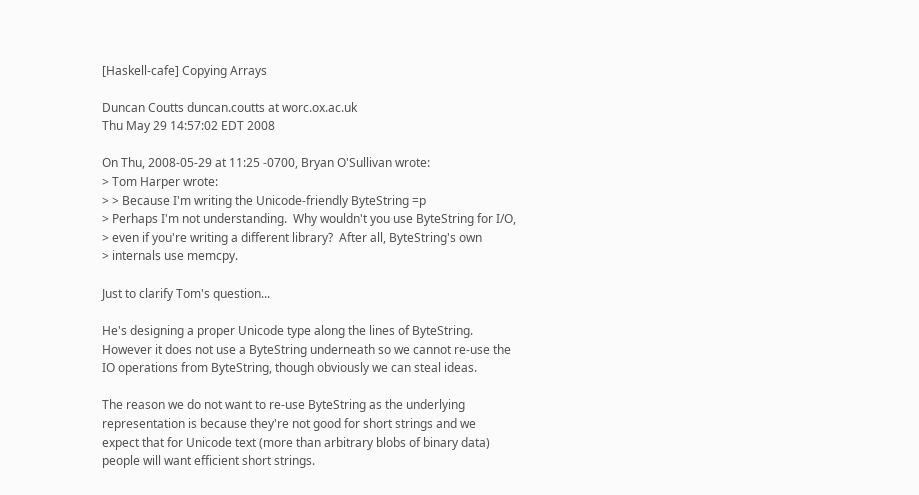[Haskell-cafe] Copying Arrays

Duncan Coutts duncan.coutts at worc.ox.ac.uk
Thu May 29 14:57:02 EDT 2008

On Thu, 2008-05-29 at 11:25 -0700, Bryan O'Sullivan wrote:
> Tom Harper wrote:
> > Because I'm writing the Unicode-friendly ByteString =p
> Perhaps I'm not understanding.  Why wouldn't you use ByteString for I/O,
> even if you're writing a different library?  After all, ByteString's own
> internals use memcpy.

Just to clarify Tom's question...

He's designing a proper Unicode type along the lines of ByteString.
However it does not use a ByteString underneath so we cannot re-use the
IO operations from ByteString, though obviously we can steal ideas.

The reason we do not want to re-use ByteString as the underlying
representation is because they're not good for short strings and we
expect that for Unicode text (more than arbitrary blobs of binary data)
people will want efficient short strings.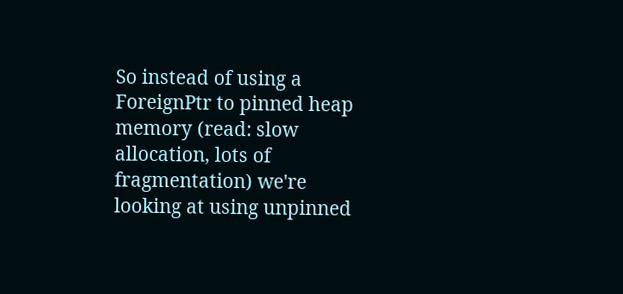So instead of using a ForeignPtr to pinned heap memory (read: slow
allocation, lots of fragmentation) we're looking at using unpinned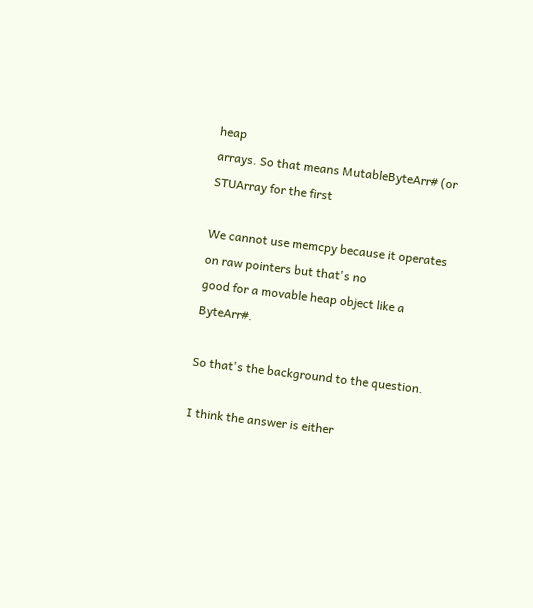heap
arrays. So that means MutableByteArr# (or STUArray for the first

We cannot use memcpy because it operates on raw pointers but that's no
good for a movable heap object like a ByteArr#.

So that's the background to the question.

I think the answer is either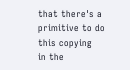that there's a primitive to do this copying
in the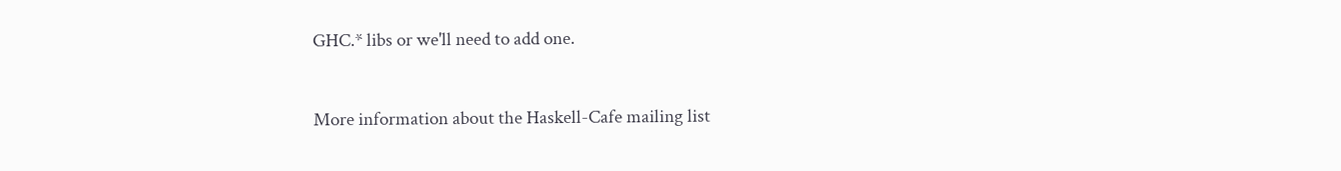GHC.* libs or we'll need to add one.


More information about the Haskell-Cafe mailing list